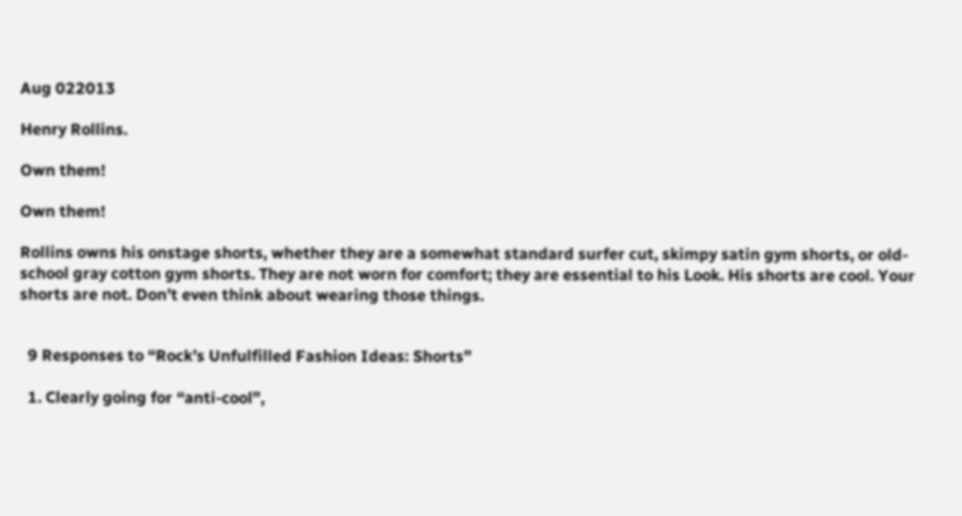Aug 022013

Henry Rollins.

Own them!

Own them!

Rollins owns his onstage shorts, whether they are a somewhat standard surfer cut, skimpy satin gym shorts, or old-school gray cotton gym shorts. They are not worn for comfort; they are essential to his Look. His shorts are cool. Your shorts are not. Don’t even think about wearing those things.


  9 Responses to “Rock’s Unfulfilled Fashion Ideas: Shorts”

  1. Clearly going for “anti-cool”,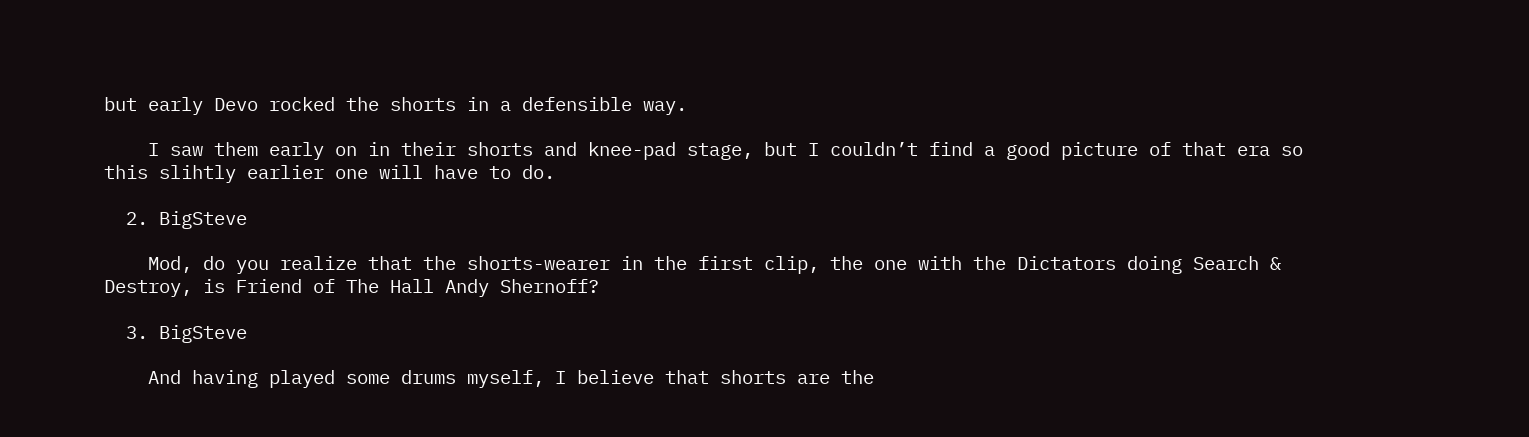but early Devo rocked the shorts in a defensible way.

    I saw them early on in their shorts and knee-pad stage, but I couldn’t find a good picture of that era so this slihtly earlier one will have to do.

  2. BigSteve

    Mod, do you realize that the shorts-wearer in the first clip, the one with the Dictators doing Search & Destroy, is Friend of The Hall Andy Shernoff?

  3. BigSteve

    And having played some drums myself, I believe that shorts are the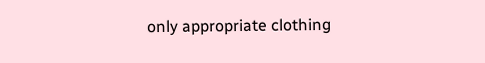only appropriate clothing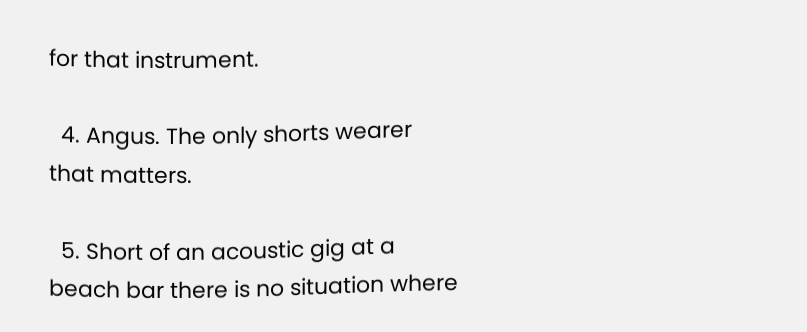for that instrument.

  4. Angus. The only shorts wearer that matters.

  5. Short of an acoustic gig at a beach bar there is no situation where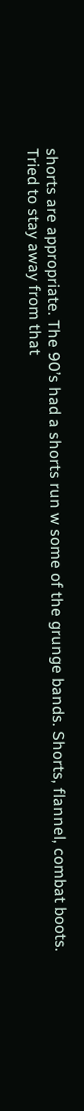shorts are appropriate. The 90’s had a shorts run w some of the grunge bands. Shorts, flannel, combat boots. Tried to stay away from that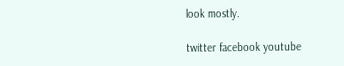look mostly.

twitter facebook youtube